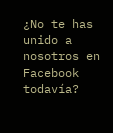¿No te has unido a nosotros en Facebook todavía?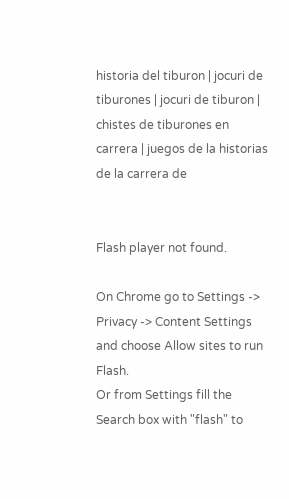historia del tiburon | jocuri de tiburones | jocuri de tiburon | chistes de tiburones en carrera | juegos de la historias de la carrera de


Flash player not found.

On Chrome go to Settings -> Privacy -> Content Settings and choose Allow sites to run Flash.
Or from Settings fill the Search box with "flash" to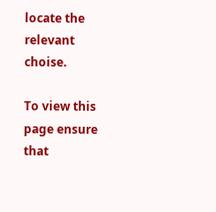locate the relevant choise.

To view this page ensure that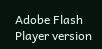Adobe Flash Player version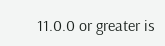11.0.0 or greater is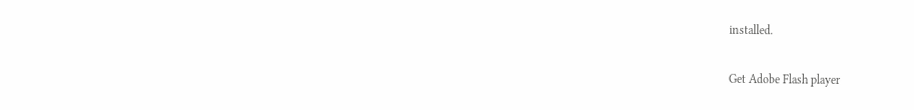installed.

Get Adobe Flash player